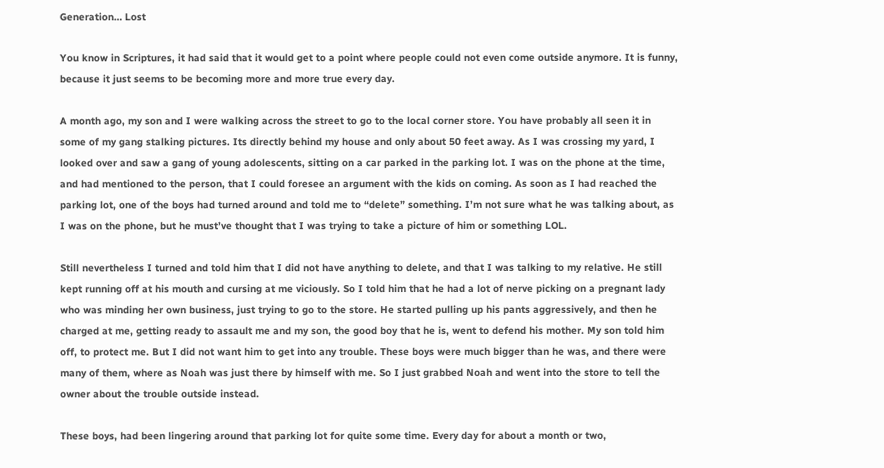Generation… Lost

You know in Scriptures, it had said that it would get to a point where people could not even come outside anymore. It is funny, because it just seems to be becoming more and more true every day.

A month ago, my son and I were walking across the street to go to the local corner store. You have probably all seen it in some of my gang stalking pictures. Its directly behind my house and only about 50 feet away. As I was crossing my yard, I looked over and saw a gang of young adolescents, sitting on a car parked in the parking lot. I was on the phone at the time, and had mentioned to the person, that I could foresee an argument with the kids on coming. As soon as I had reached the parking lot, one of the boys had turned around and told me to “delete” something. I’m not sure what he was talking about, as I was on the phone, but he must’ve thought that I was trying to take a picture of him or something LOL.

Still nevertheless I turned and told him that I did not have anything to delete, and that I was talking to my relative. He still kept running off at his mouth and cursing at me viciously. So I told him that he had a lot of nerve picking on a pregnant lady who was minding her own business, just trying to go to the store. He started pulling up his pants aggressively, and then he charged at me, getting ready to assault me and my son, the good boy that he is, went to defend his mother. My son told him off, to protect me. But I did not want him to get into any trouble. These boys were much bigger than he was, and there were many of them, where as Noah was just there by himself with me. So I just grabbed Noah and went into the store to tell the owner about the trouble outside instead.

These boys, had been lingering around that parking lot for quite some time. Every day for about a month or two,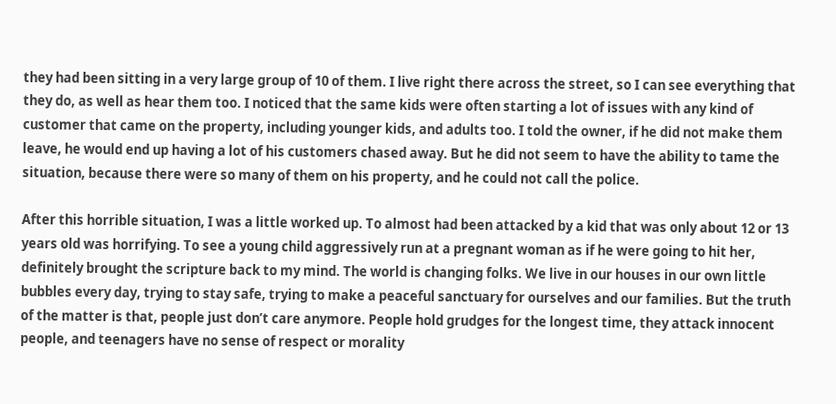they had been sitting in a very large group of 10 of them. I live right there across the street, so I can see everything that they do, as well as hear them too. I noticed that the same kids were often starting a lot of issues with any kind of customer that came on the property, including younger kids, and adults too. I told the owner, if he did not make them leave, he would end up having a lot of his customers chased away. But he did not seem to have the ability to tame the situation, because there were so many of them on his property, and he could not call the police.

After this horrible situation, I was a little worked up. To almost had been attacked by a kid that was only about 12 or 13 years old was horrifying. To see a young child aggressively run at a pregnant woman as if he were going to hit her, definitely brought the scripture back to my mind. The world is changing folks. We live in our houses in our own little bubbles every day, trying to stay safe, trying to make a peaceful sanctuary for ourselves and our families. But the truth of the matter is that, people just don’t care anymore. People hold grudges for the longest time, they attack innocent people, and teenagers have no sense of respect or morality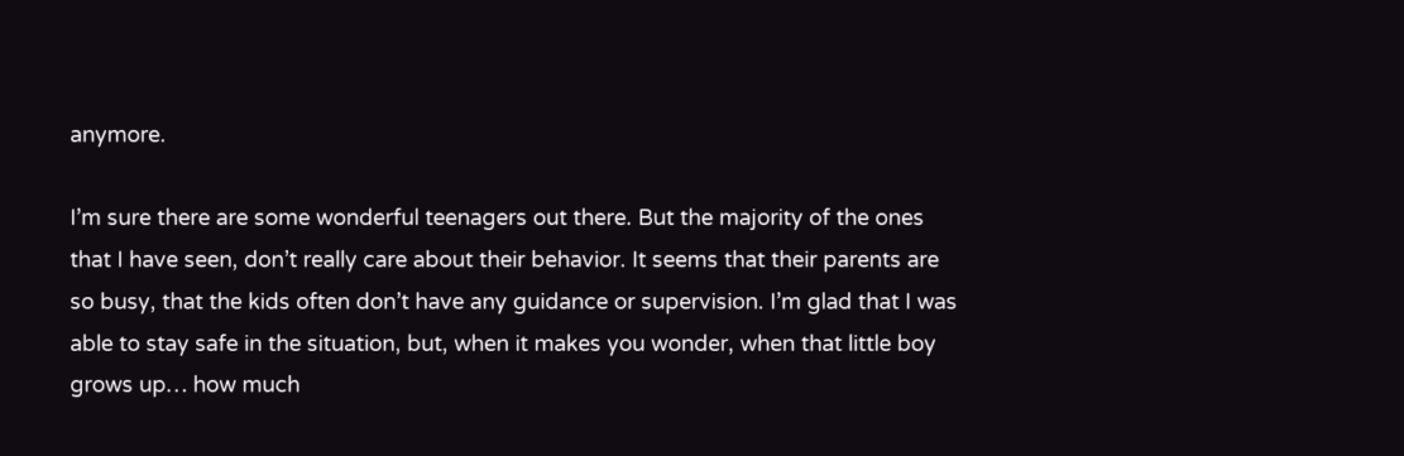anymore.

I’m sure there are some wonderful teenagers out there. But the majority of the ones that I have seen, don’t really care about their behavior. It seems that their parents are so busy, that the kids often don’t have any guidance or supervision. I’m glad that I was able to stay safe in the situation, but, when it makes you wonder, when that little boy grows up… how much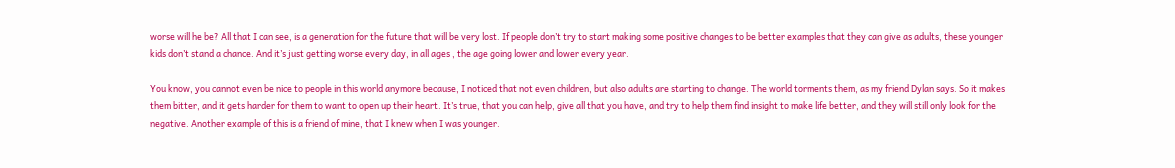worse will he be? All that I can see, is a generation for the future that will be very lost. If people don’t try to start making some positive changes to be better examples that they can give as adults, these younger kids don’t stand a chance. And it’s just getting worse every day, in all ages , the age going lower and lower every year.

You know, you cannot even be nice to people in this world anymore because, I noticed that not even children, but also adults are starting to change. The world torments them, as my friend Dylan says. So it makes them bitter, and it gets harder for them to want to open up their heart. It’s true, that you can help, give all that you have, and try to help them find insight to make life better, and they will still only look for the negative. Another example of this is a friend of mine, that I knew when I was younger.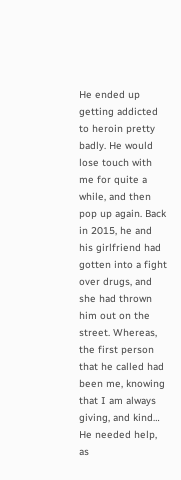He ended up getting addicted to heroin pretty badly. He would lose touch with me for quite a while, and then pop up again. Back in 2015, he and his girlfriend had gotten into a fight over drugs, and she had thrown him out on the street. Whereas, the first person that he called had been me, knowing that I am always giving, and kind… He needed help, as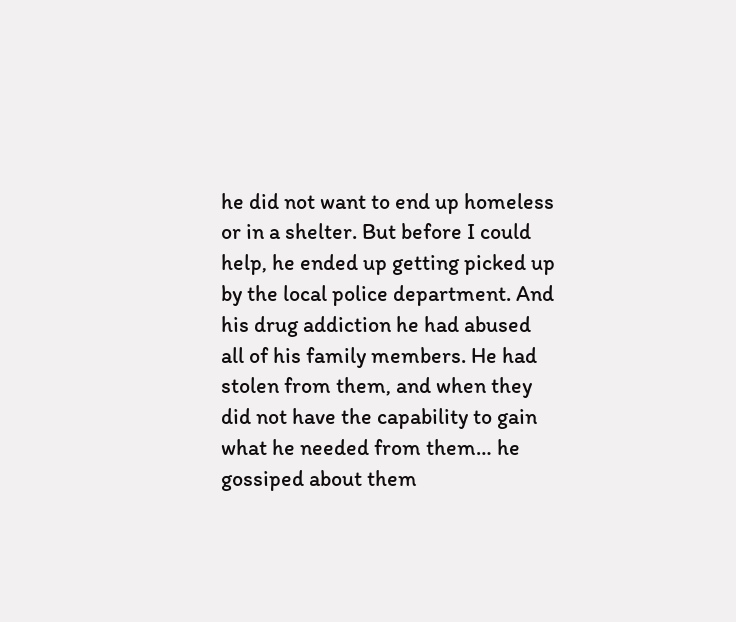he did not want to end up homeless or in a shelter. But before I could help, he ended up getting picked up by the local police department. And his drug addiction he had abused all of his family members. He had stolen from them, and when they did not have the capability to gain what he needed from them… he gossiped about them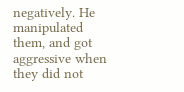negatively. He manipulated them, and got aggressive when they did not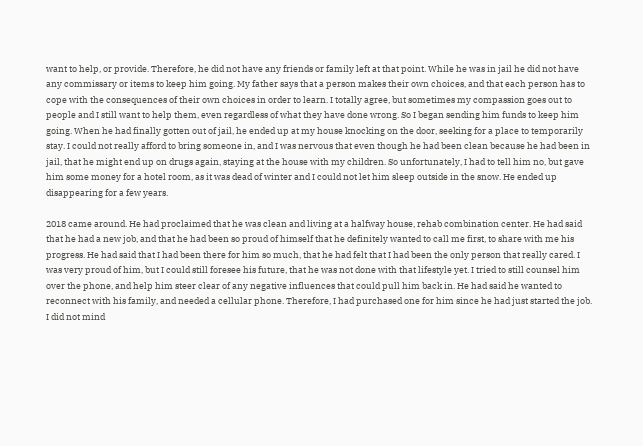want to help, or provide. Therefore, he did not have any friends or family left at that point. While he was in jail he did not have any commissary or items to keep him going. My father says that a person makes their own choices, and that each person has to cope with the consequences of their own choices in order to learn. I totally agree, but sometimes my compassion goes out to people and I still want to help them, even regardless of what they have done wrong. So I began sending him funds to keep him going. When he had finally gotten out of jail, he ended up at my house knocking on the door, seeking for a place to temporarily stay. I could not really afford to bring someone in, and I was nervous that even though he had been clean because he had been in jail, that he might end up on drugs again, staying at the house with my children. So unfortunately, I had to tell him no, but gave him some money for a hotel room, as it was dead of winter and I could not let him sleep outside in the snow. He ended up disappearing for a few years.

2018 came around. He had proclaimed that he was clean and living at a halfway house, rehab combination center. He had said that he had a new job, and that he had been so proud of himself that he definitely wanted to call me first, to share with me his progress. He had said that I had been there for him so much, that he had felt that I had been the only person that really cared. I was very proud of him, but I could still foresee his future, that he was not done with that lifestyle yet. I tried to still counsel him over the phone, and help him steer clear of any negative influences that could pull him back in. He had said he wanted to reconnect with his family, and needed a cellular phone. Therefore, I had purchased one for him since he had just started the job. I did not mind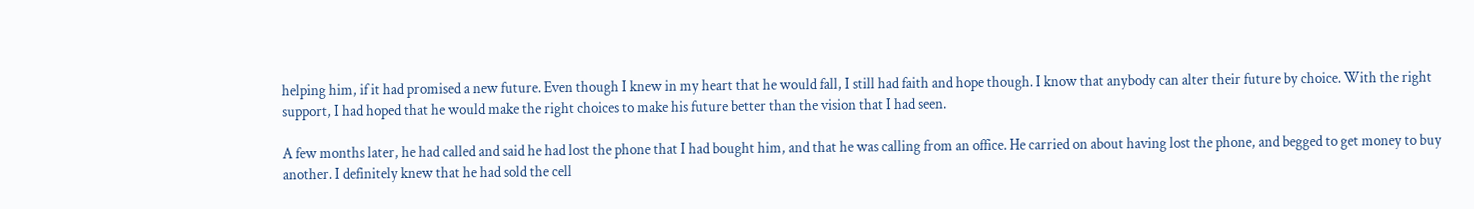helping him, if it had promised a new future. Even though I knew in my heart that he would fall, I still had faith and hope though. I know that anybody can alter their future by choice. With the right support, I had hoped that he would make the right choices to make his future better than the vision that I had seen.

A few months later, he had called and said he had lost the phone that I had bought him, and that he was calling from an office. He carried on about having lost the phone, and begged to get money to buy another. I definitely knew that he had sold the cell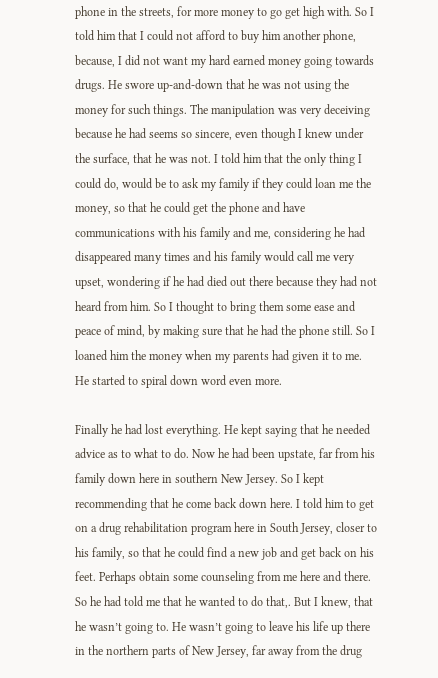phone in the streets, for more money to go get high with. So I told him that I could not afford to buy him another phone, because, I did not want my hard earned money going towards drugs. He swore up-and-down that he was not using the money for such things. The manipulation was very deceiving because he had seems so sincere, even though I knew under the surface, that he was not. I told him that the only thing I could do, would be to ask my family if they could loan me the money, so that he could get the phone and have communications with his family and me, considering he had disappeared many times and his family would call me very upset, wondering if he had died out there because they had not heard from him. So I thought to bring them some ease and peace of mind, by making sure that he had the phone still. So I loaned him the money when my parents had given it to me. He started to spiral down word even more.

Finally he had lost everything. He kept saying that he needed advice as to what to do. Now he had been upstate, far from his family down here in southern New Jersey. So I kept recommending that he come back down here. I told him to get on a drug rehabilitation program here in South Jersey, closer to his family, so that he could find a new job and get back on his feet. Perhaps obtain some counseling from me here and there. So he had told me that he wanted to do that,. But I knew, that he wasn’t going to. He wasn’t going to leave his life up there in the northern parts of New Jersey, far away from the drug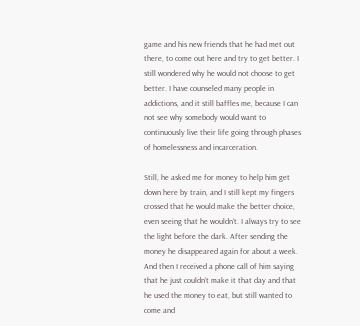game and his new friends that he had met out there, to come out here and try to get better. I still wondered why he would not choose to get better. I have counseled many people in addictions, and it still baffles me, because I can not see why somebody would want to continuously live their life going through phases of homelessness and incarceration.

Still, he asked me for money to help him get down here by train, and I still kept my fingers crossed that he would make the better choice, even seeing that he wouldn’t. I always try to see the light before the dark. After sending the money he disappeared again for about a week. And then I received a phone call of him saying that he just couldn’t make it that day and that he used the money to eat, but still wanted to come and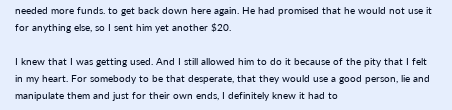needed more funds. to get back down here again. He had promised that he would not use it for anything else, so I sent him yet another $20.

I knew that I was getting used. And I still allowed him to do it because of the pity that I felt in my heart. For somebody to be that desperate, that they would use a good person, lie and manipulate them and just for their own ends, I definitely knew it had to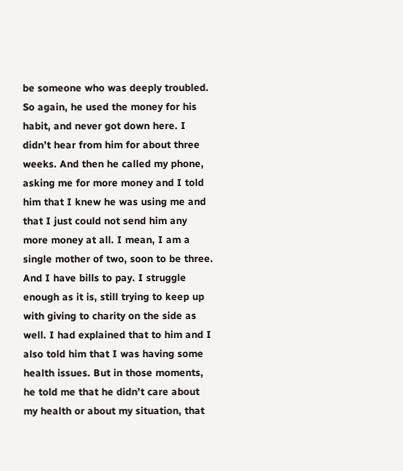be someone who was deeply troubled. So again, he used the money for his habit, and never got down here. I didn’t hear from him for about three weeks. And then he called my phone, asking me for more money and I told him that I knew he was using me and that I just could not send him any more money at all. I mean, I am a single mother of two, soon to be three. And I have bills to pay. I struggle enough as it is, still trying to keep up with giving to charity on the side as well. I had explained that to him and I also told him that I was having some health issues. But in those moments, he told me that he didn’t care about my health or about my situation, that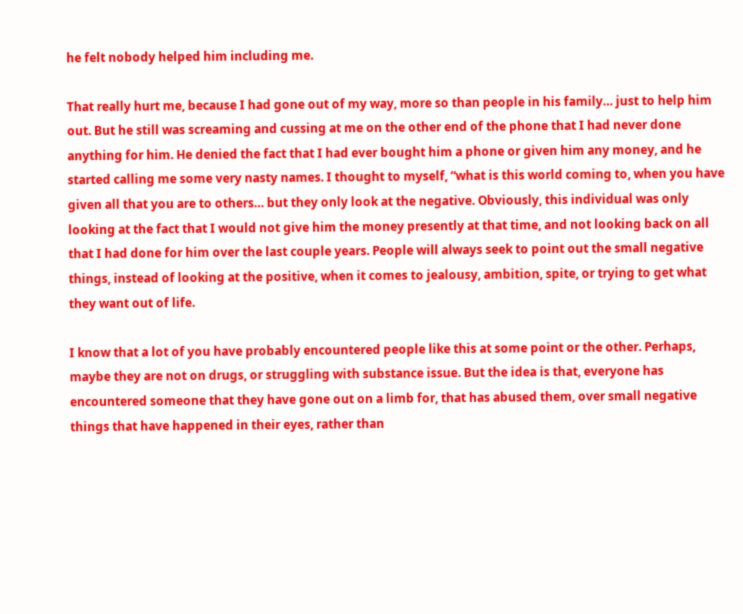he felt nobody helped him including me.

That really hurt me, because I had gone out of my way, more so than people in his family… just to help him out. But he still was screaming and cussing at me on the other end of the phone that I had never done anything for him. He denied the fact that I had ever bought him a phone or given him any money, and he started calling me some very nasty names. I thought to myself, “what is this world coming to, when you have given all that you are to others… but they only look at the negative. Obviously, this individual was only looking at the fact that I would not give him the money presently at that time, and not looking back on all that I had done for him over the last couple years. People will always seek to point out the small negative things, instead of looking at the positive, when it comes to jealousy, ambition, spite, or trying to get what they want out of life.

I know that a lot of you have probably encountered people like this at some point or the other. Perhaps, maybe they are not on drugs, or struggling with substance issue. But the idea is that, everyone has encountered someone that they have gone out on a limb for, that has abused them, over small negative things that have happened in their eyes, rather than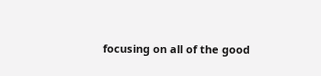focusing on all of the good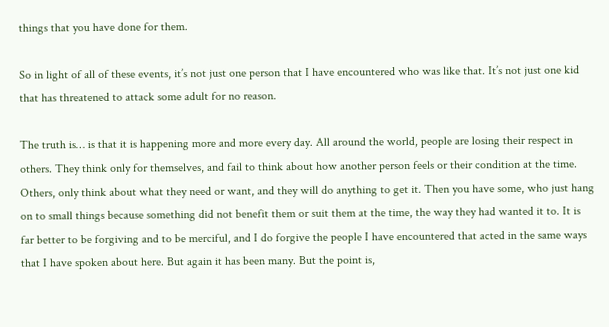things that you have done for them.

So in light of all of these events, it’s not just one person that I have encountered who was like that. It’s not just one kid that has threatened to attack some adult for no reason.

The truth is… is that it is happening more and more every day. All around the world, people are losing their respect in others. They think only for themselves, and fail to think about how another person feels or their condition at the time. Others, only think about what they need or want, and they will do anything to get it. Then you have some, who just hang on to small things because something did not benefit them or suit them at the time, the way they had wanted it to. It is far better to be forgiving and to be merciful, and I do forgive the people I have encountered that acted in the same ways that I have spoken about here. But again it has been many. But the point is,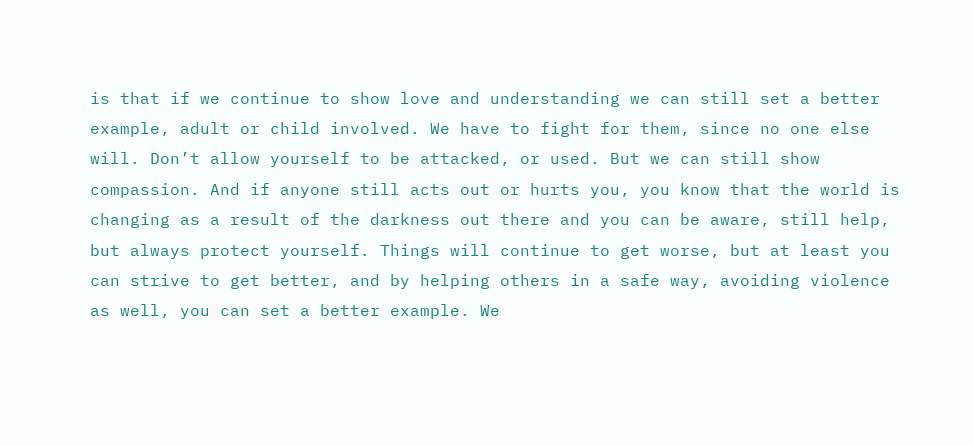is that if we continue to show love and understanding we can still set a better example, adult or child involved. We have to fight for them, since no one else will. Don’t allow yourself to be attacked, or used. But we can still show compassion. And if anyone still acts out or hurts you, you know that the world is changing as a result of the darkness out there and you can be aware, still help, but always protect yourself. Things will continue to get worse, but at least you can strive to get better, and by helping others in a safe way, avoiding violence as well, you can set a better example. We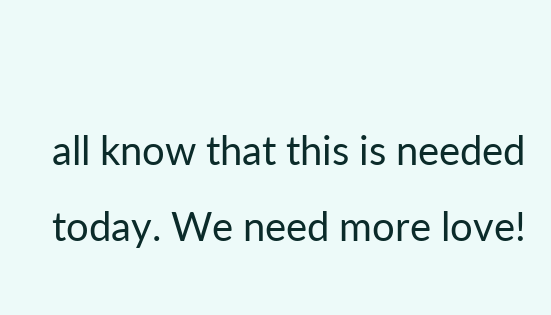all know that this is needed today. We need more love!